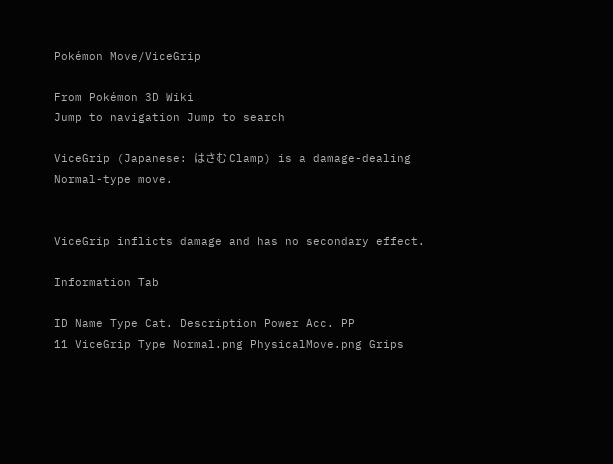Pokémon Move/ViceGrip

From Pokémon 3D Wiki
Jump to navigation Jump to search

ViceGrip (Japanese: はさむ Clamp) is a damage-dealing Normal-type move.


ViceGrip inflicts damage and has no secondary effect.

Information Tab

ID Name Type Cat. Description Power Acc. PP
11 ViceGrip Type Normal.png PhysicalMove.png Grips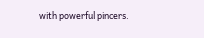with powerful pincers.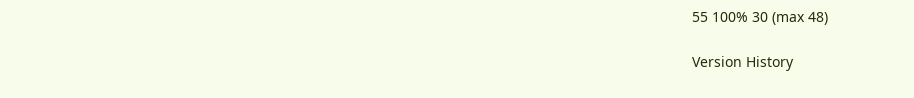55 100% 30 (max 48)

Version History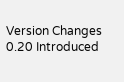Version Changes
0.20 Introduced